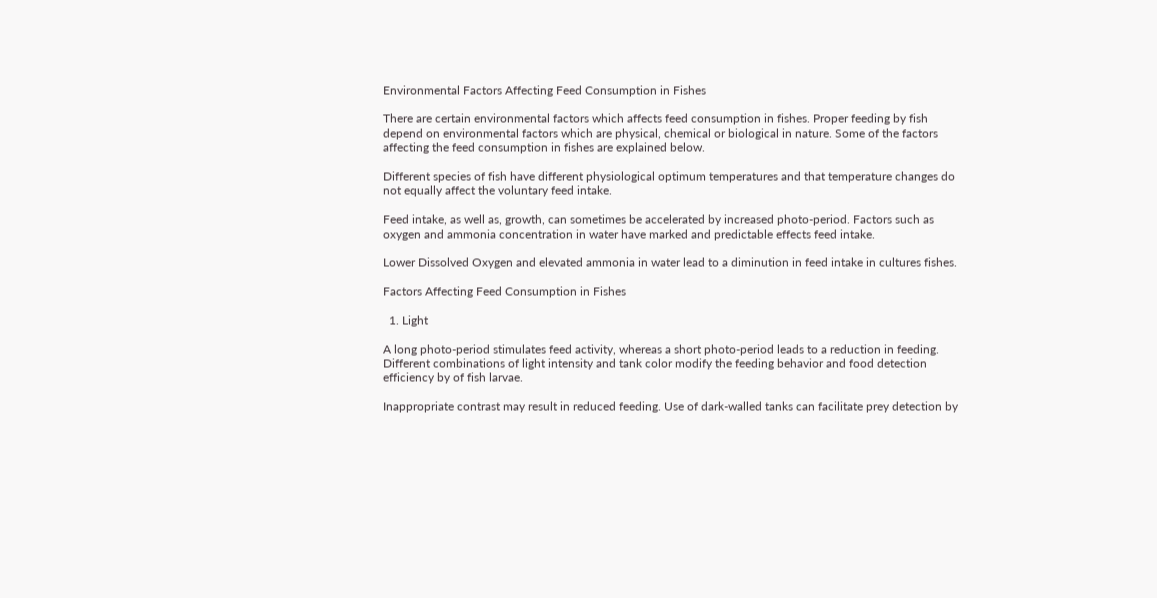Environmental Factors Affecting Feed Consumption in Fishes

There are certain environmental factors which affects feed consumption in fishes. Proper feeding by fish depend on environmental factors which are physical, chemical or biological in nature. Some of the factors affecting the feed consumption in fishes are explained below.

Different species of fish have different physiological optimum temperatures and that temperature changes do not equally affect the voluntary feed intake.

Feed intake, as well as, growth, can sometimes be accelerated by increased photo-period. Factors such as oxygen and ammonia concentration in water have marked and predictable effects feed intake.

Lower Dissolved Oxygen and elevated ammonia in water lead to a diminution in feed intake in cultures fishes.

Factors Affecting Feed Consumption in Fishes

  1. Light

A long photo-period stimulates feed activity, whereas a short photo-period leads to a reduction in feeding. Different combinations of light intensity and tank color modify the feeding behavior and food detection efficiency by of fish larvae.

Inappropriate contrast may result in reduced feeding. Use of dark-walled tanks can facilitate prey detection by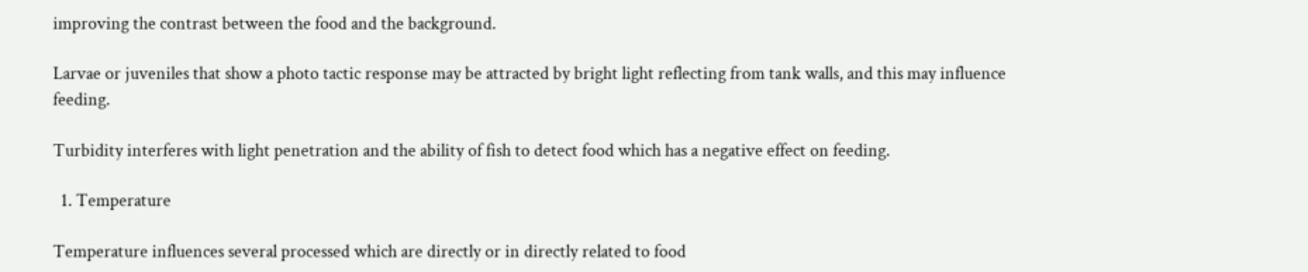improving the contrast between the food and the background.

Larvae or juveniles that show a photo tactic response may be attracted by bright light reflecting from tank walls, and this may influence feeding.

Turbidity interferes with light penetration and the ability of fish to detect food which has a negative effect on feeding.

  1. Temperature

Temperature influences several processed which are directly or in directly related to food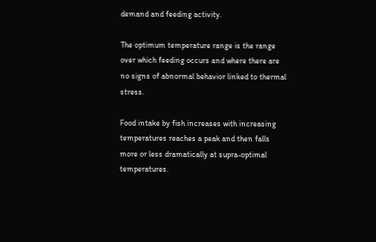demand and feeding activity.

The optimum temperature range is the range over which feeding occurs and where there are no signs of abnormal behavior linked to thermal stress.

Food intake by fish increases with increasing temperatures reaches a peak and then falls more or less dramatically at supra-optimal temperatures.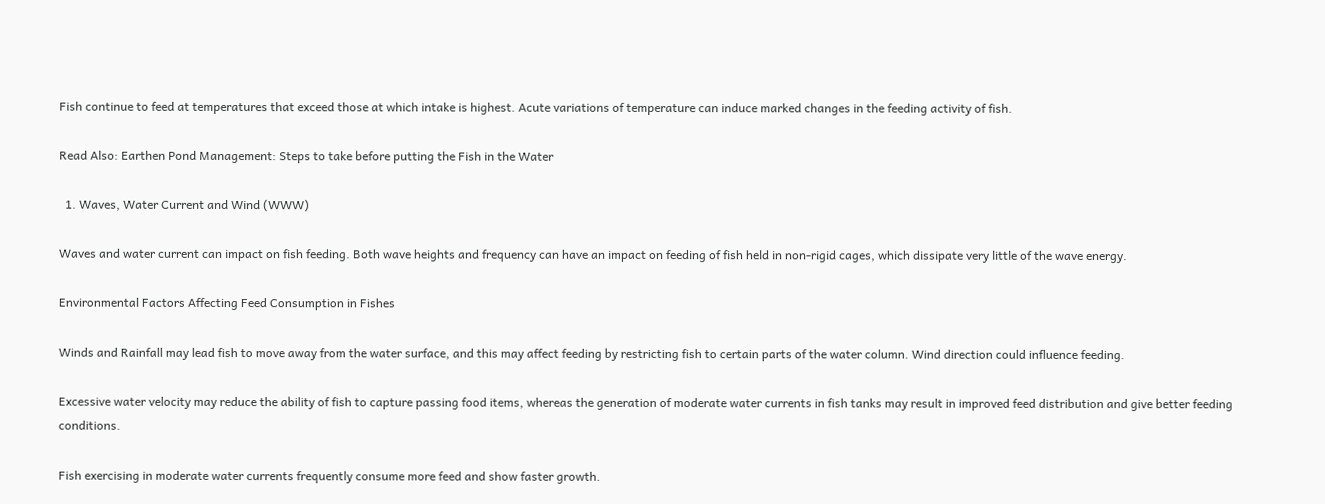Fish continue to feed at temperatures that exceed those at which intake is highest. Acute variations of temperature can induce marked changes in the feeding activity of fish.

Read Also: Earthen Pond Management: Steps to take before putting the Fish in the Water

  1. Waves, Water Current and Wind (WWW)

Waves and water current can impact on fish feeding. Both wave heights and frequency can have an impact on feeding of fish held in non-rigid cages, which dissipate very little of the wave energy.

Environmental Factors Affecting Feed Consumption in Fishes

Winds and Rainfall may lead fish to move away from the water surface, and this may affect feeding by restricting fish to certain parts of the water column. Wind direction could influence feeding.

Excessive water velocity may reduce the ability of fish to capture passing food items, whereas the generation of moderate water currents in fish tanks may result in improved feed distribution and give better feeding conditions.

Fish exercising in moderate water currents frequently consume more feed and show faster growth.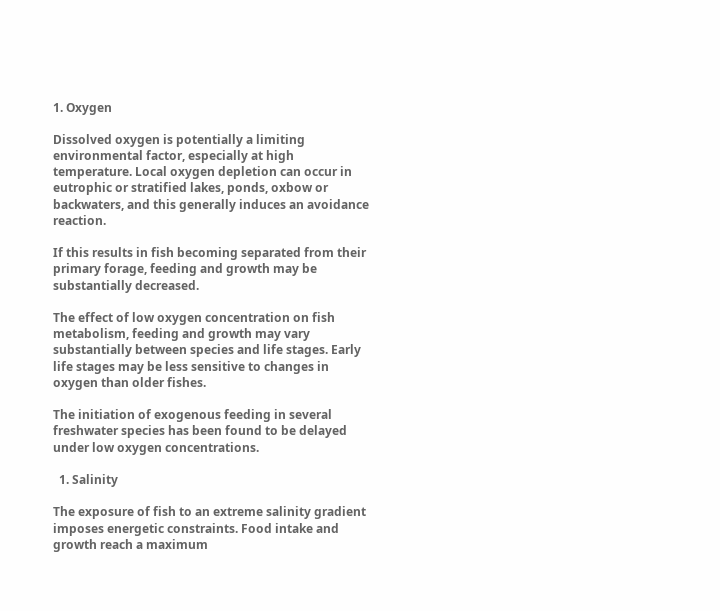1. Oxygen

Dissolved oxygen is potentially a limiting environmental factor, especially at high temperature. Local oxygen depletion can occur in eutrophic or stratified lakes, ponds, oxbow or backwaters, and this generally induces an avoidance reaction.

If this results in fish becoming separated from their primary forage, feeding and growth may be substantially decreased.

The effect of low oxygen concentration on fish metabolism, feeding and growth may vary substantially between species and life stages. Early life stages may be less sensitive to changes in oxygen than older fishes.

The initiation of exogenous feeding in several freshwater species has been found to be delayed under low oxygen concentrations.

  1. Salinity

The exposure of fish to an extreme salinity gradient imposes energetic constraints. Food intake and growth reach a maximum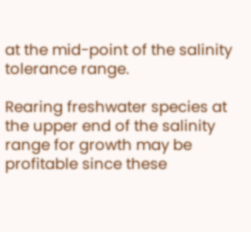at the mid-point of the salinity tolerance range.

Rearing freshwater species at the upper end of the salinity range for growth may be profitable since these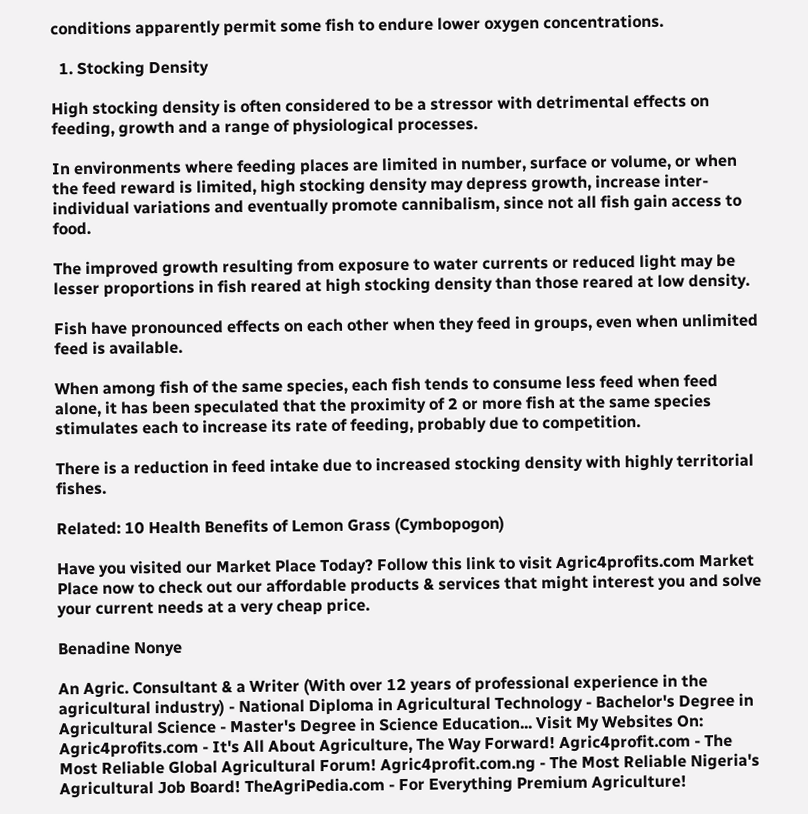conditions apparently permit some fish to endure lower oxygen concentrations.

  1. Stocking Density

High stocking density is often considered to be a stressor with detrimental effects on feeding, growth and a range of physiological processes.

In environments where feeding places are limited in number, surface or volume, or when the feed reward is limited, high stocking density may depress growth, increase inter-individual variations and eventually promote cannibalism, since not all fish gain access to food.

The improved growth resulting from exposure to water currents or reduced light may be lesser proportions in fish reared at high stocking density than those reared at low density.

Fish have pronounced effects on each other when they feed in groups, even when unlimited feed is available.

When among fish of the same species, each fish tends to consume less feed when feed alone, it has been speculated that the proximity of 2 or more fish at the same species stimulates each to increase its rate of feeding, probably due to competition.

There is a reduction in feed intake due to increased stocking density with highly territorial fishes.

Related: 10 Health Benefits of Lemon Grass (Cymbopogon)

Have you visited our Market Place Today? Follow this link to visit Agric4profits.com Market Place now to check out our affordable products & services that might interest you and solve your current needs at a very cheap price.

Benadine Nonye

An Agric. Consultant & a Writer (With over 12 years of professional experience in the agricultural industry) - National Diploma in Agricultural Technology - Bachelor's Degree in Agricultural Science - Master's Degree in Science Education... Visit My Websites On: Agric4profits.com - It's All About Agriculture, The Way Forward! Agric4profit.com - The Most Reliable Global Agricultural Forum! Agric4profit.com.ng - The Most Reliable Nigeria's Agricultural Job Board! TheAgriPedia.com - For Everything Premium Agriculture!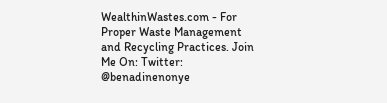WealthinWastes.com - For Proper Waste Management and Recycling Practices. Join Me On: Twitter: @benadinenonye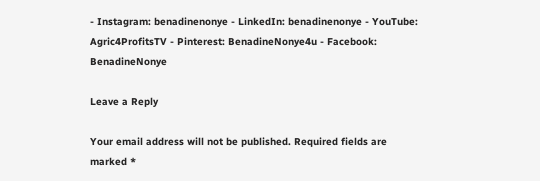- Instagram: benadinenonye - LinkedIn: benadinenonye - YouTube: Agric4ProfitsTV - Pinterest: BenadineNonye4u - Facebook: BenadineNonye

Leave a Reply

Your email address will not be published. Required fields are marked *